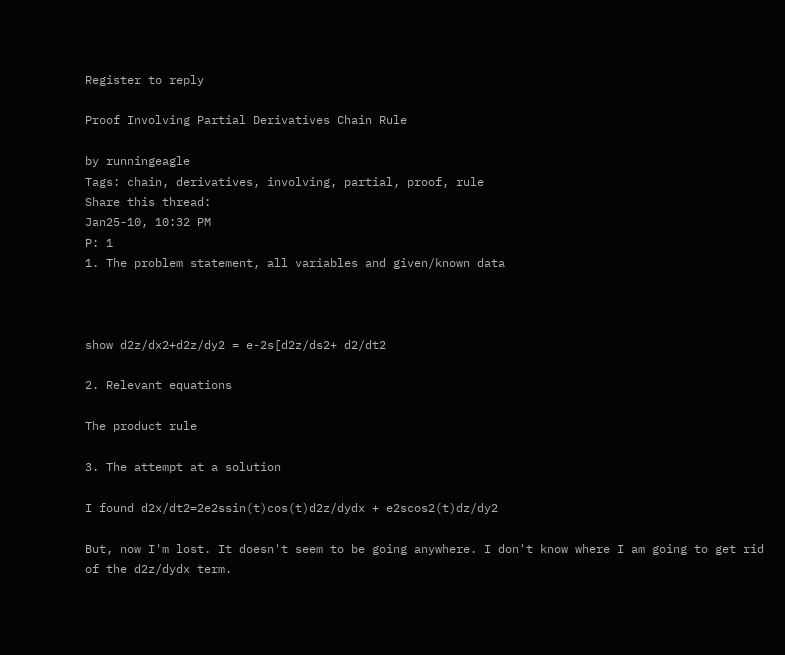Register to reply

Proof Involving Partial Derivatives Chain Rule

by runningeagle
Tags: chain, derivatives, involving, partial, proof, rule
Share this thread:
Jan25-10, 10:32 PM
P: 1
1. The problem statement, all variables and given/known data



show d2z/dx2+d2z/dy2 = e-2s[d2z/ds2+ d2/dt2

2. Relevant equations

The product rule

3. The attempt at a solution

I found d2x/dt2=2e2ssin(t)cos(t)d2z/dydx + e2scos2(t)dz/dy2

But, now I'm lost. It doesn't seem to be going anywhere. I don't know where I am going to get rid of the d2z/dydx term.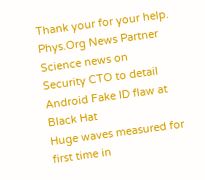Thank your for your help.
Phys.Org News Partner Science news on
Security CTO to detail Android Fake ID flaw at Black Hat
Huge waves measured for first time in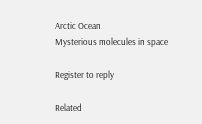Arctic Ocean
Mysterious molecules in space

Register to reply

Related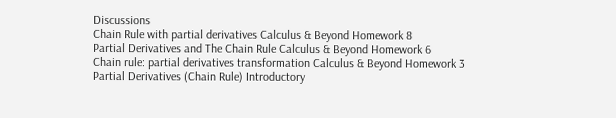Discussions
Chain Rule with partial derivatives Calculus & Beyond Homework 8
Partial Derivatives and The Chain Rule Calculus & Beyond Homework 6
Chain rule: partial derivatives transformation Calculus & Beyond Homework 3
Partial Derivatives (Chain Rule) Introductory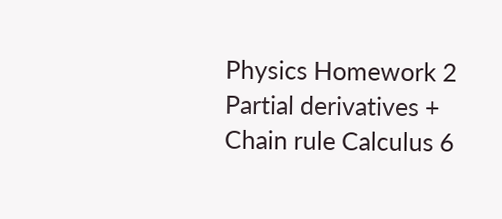Physics Homework 2
Partial derivatives + Chain rule Calculus 6